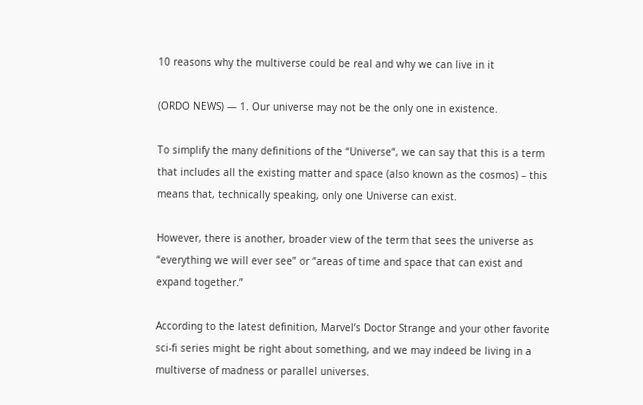10 reasons why the multiverse could be real and why we can live in it

(ORDO NEWS) — 1. Our universe may not be the only one in existence.

To simplify the many definitions of the “Universe“, we can say that this is a term that includes all the existing matter and space (also known as the cosmos) – this means that, technically speaking, only one Universe can exist.

However, there is another, broader view of the term that sees the universe as “everything we will ever see” or “areas of time and space that can exist and expand together.”

According to the latest definition, Marvel’s Doctor Strange and your other favorite sci-fi series might be right about something, and we may indeed be living in a multiverse of madness or parallel universes.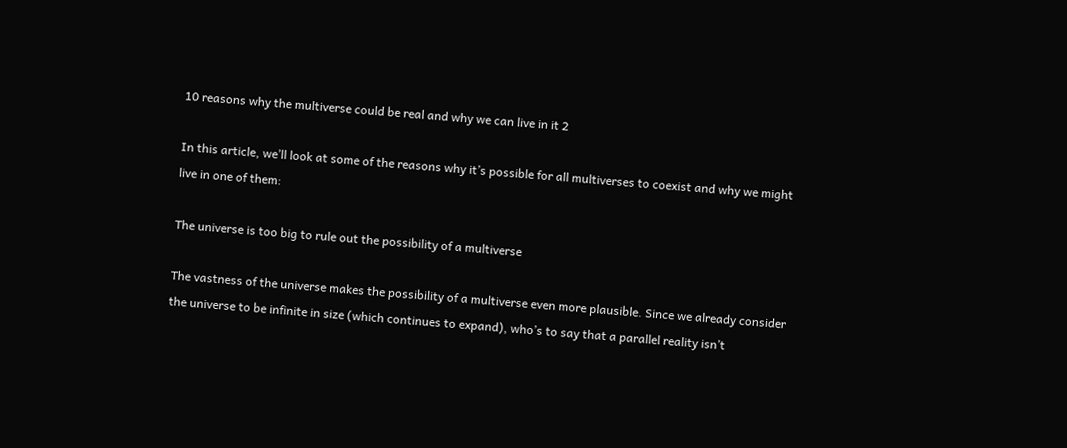10 reasons why the multiverse could be real and why we can live in it 2

In this article, we’ll look at some of the reasons why it’s possible for all multiverses to coexist and why we might live in one of them:

The universe is too big to rule out the possibility of a multiverse

The vastness of the universe makes the possibility of a multiverse even more plausible. Since we already consider the universe to be infinite in size (which continues to expand), who’s to say that a parallel reality isn’t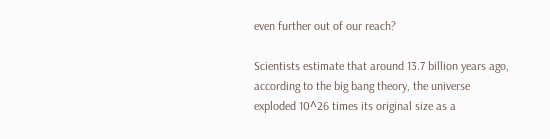even further out of our reach?

Scientists estimate that around 13.7 billion years ago, according to the big bang theory, the universe exploded 10^26 times its original size as a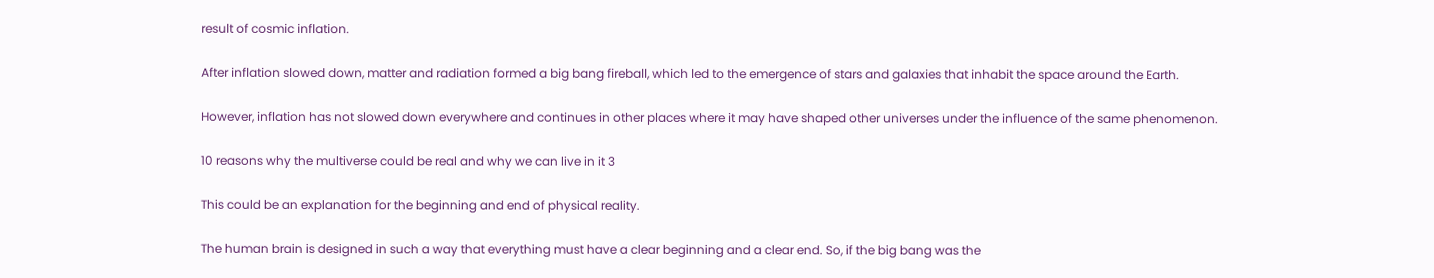result of cosmic inflation.

After inflation slowed down, matter and radiation formed a big bang fireball, which led to the emergence of stars and galaxies that inhabit the space around the Earth.

However, inflation has not slowed down everywhere and continues in other places where it may have shaped other universes under the influence of the same phenomenon.

10 reasons why the multiverse could be real and why we can live in it 3

This could be an explanation for the beginning and end of physical reality.

The human brain is designed in such a way that everything must have a clear beginning and a clear end. So, if the big bang was the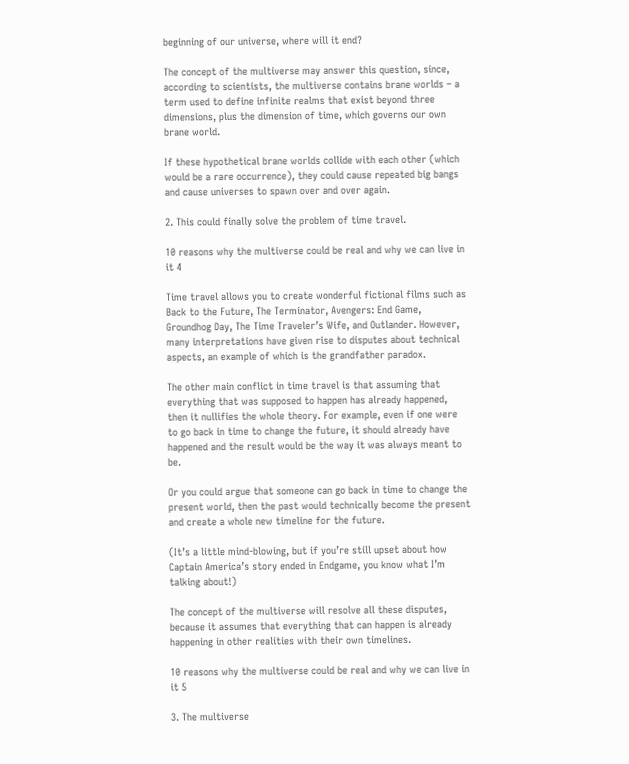beginning of our universe, where will it end?

The concept of the multiverse may answer this question, since, according to scientists, the multiverse contains brane worlds – a term used to define infinite realms that exist beyond three dimensions, plus the dimension of time, which governs our own brane world.

If these hypothetical brane worlds collide with each other (which would be a rare occurrence), they could cause repeated big bangs and cause universes to spawn over and over again.

2. This could finally solve the problem of time travel.

10 reasons why the multiverse could be real and why we can live in it 4

Time travel allows you to create wonderful fictional films such as Back to the Future, The Terminator, Avengers: End Game, Groundhog Day, The Time Traveler’s Wife, and Outlander. However, many interpretations have given rise to disputes about technical aspects, an example of which is the grandfather paradox.

The other main conflict in time travel is that assuming that everything that was supposed to happen has already happened, then it nullifies the whole theory. For example, even if one were to go back in time to change the future, it should already have happened and the result would be the way it was always meant to be.

Or you could argue that someone can go back in time to change the present world, then the past would technically become the present and create a whole new timeline for the future.

(It’s a little mind-blowing, but if you’re still upset about how Captain America’s story ended in Endgame, you know what I’m talking about!)

The concept of the multiverse will resolve all these disputes, because it assumes that everything that can happen is already happening in other realities with their own timelines.

10 reasons why the multiverse could be real and why we can live in it 5

3. The multiverse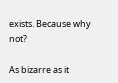exists. Because why not?

As bizarre as it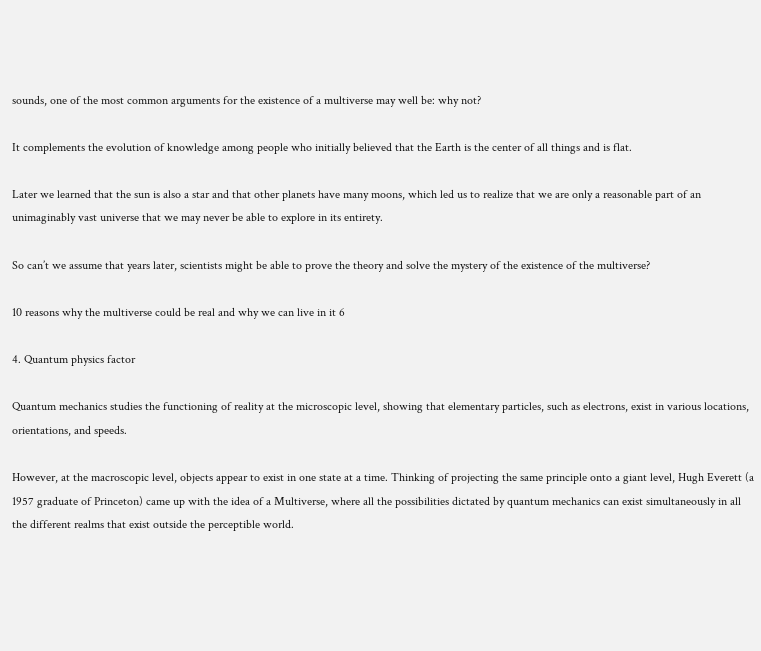sounds, one of the most common arguments for the existence of a multiverse may well be: why not?

It complements the evolution of knowledge among people who initially believed that the Earth is the center of all things and is flat.

Later we learned that the sun is also a star and that other planets have many moons, which led us to realize that we are only a reasonable part of an unimaginably vast universe that we may never be able to explore in its entirety.

So can’t we assume that years later, scientists might be able to prove the theory and solve the mystery of the existence of the multiverse?

10 reasons why the multiverse could be real and why we can live in it 6

4. Quantum physics factor

Quantum mechanics studies the functioning of reality at the microscopic level, showing that elementary particles, such as electrons, exist in various locations, orientations, and speeds.

However, at the macroscopic level, objects appear to exist in one state at a time. Thinking of projecting the same principle onto a giant level, Hugh Everett (a 1957 graduate of Princeton) came up with the idea of a Multiverse, where all the possibilities dictated by quantum mechanics can exist simultaneously in all the different realms that exist outside the perceptible world.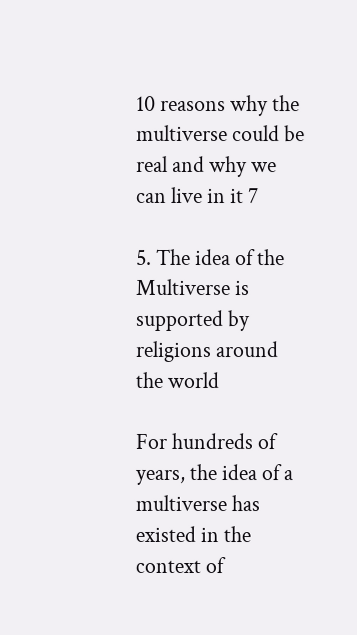10 reasons why the multiverse could be real and why we can live in it 7

5. The idea of the Multiverse is supported by religions around the world

For hundreds of years, the idea of a multiverse has existed in the context of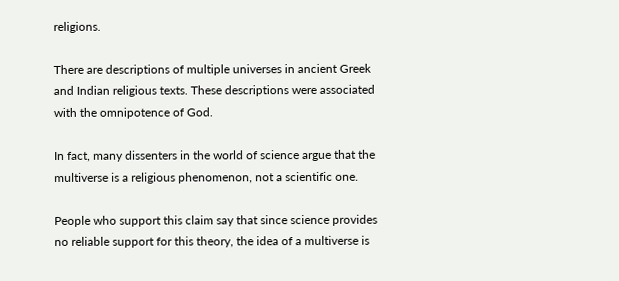religions.

There are descriptions of multiple universes in ancient Greek and Indian religious texts. These descriptions were associated with the omnipotence of God.

In fact, many dissenters in the world of science argue that the multiverse is a religious phenomenon, not a scientific one.

People who support this claim say that since science provides no reliable support for this theory, the idea of a multiverse is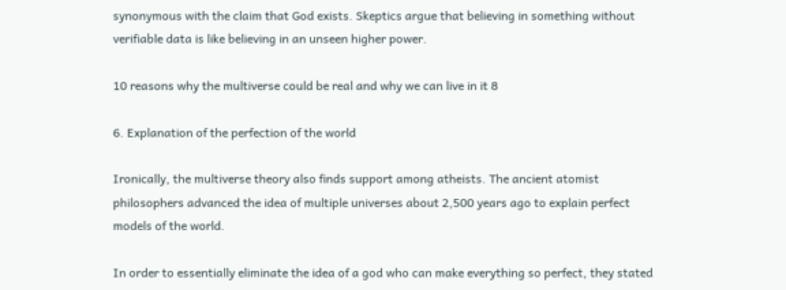synonymous with the claim that God exists. Skeptics argue that believing in something without verifiable data is like believing in an unseen higher power.

10 reasons why the multiverse could be real and why we can live in it 8

6. Explanation of the perfection of the world

Ironically, the multiverse theory also finds support among atheists. The ancient atomist philosophers advanced the idea of multiple universes about 2,500 years ago to explain perfect models of the world.

In order to essentially eliminate the idea of a god who can make everything so perfect, they stated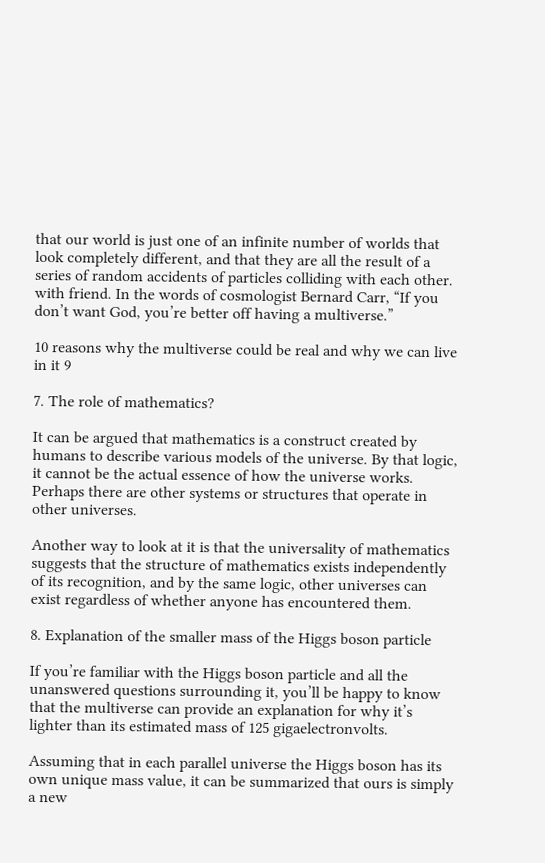that our world is just one of an infinite number of worlds that look completely different, and that they are all the result of a series of random accidents of particles colliding with each other. with friend. In the words of cosmologist Bernard Carr, “If you don’t want God, you’re better off having a multiverse.”

10 reasons why the multiverse could be real and why we can live in it 9

7. The role of mathematics?

It can be argued that mathematics is a construct created by humans to describe various models of the universe. By that logic, it cannot be the actual essence of how the universe works. Perhaps there are other systems or structures that operate in other universes.

Another way to look at it is that the universality of mathematics suggests that the structure of mathematics exists independently of its recognition, and by the same logic, other universes can exist regardless of whether anyone has encountered them.

8. Explanation of the smaller mass of the Higgs boson particle

If you’re familiar with the Higgs boson particle and all the unanswered questions surrounding it, you’ll be happy to know that the multiverse can provide an explanation for why it’s lighter than its estimated mass of 125 gigaelectronvolts.

Assuming that in each parallel universe the Higgs boson has its own unique mass value, it can be summarized that ours is simply a new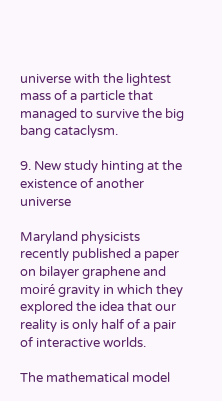universe with the lightest mass of a particle that managed to survive the big bang cataclysm.

9. New study hinting at the existence of another universe

Maryland physicists recently published a paper on bilayer graphene and moiré gravity in which they explored the idea that our reality is only half of a pair of interactive worlds.

The mathematical model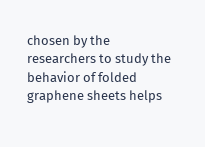chosen by the researchers to study the behavior of folded graphene sheets helps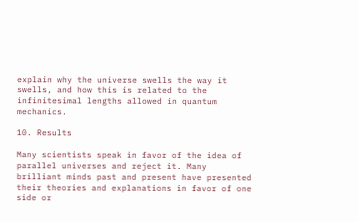explain why the universe swells the way it swells, and how this is related to the infinitesimal lengths allowed in quantum mechanics.

10. Results

Many scientists speak in favor of the idea of parallel universes and reject it. Many brilliant minds past and present have presented their theories and explanations in favor of one side or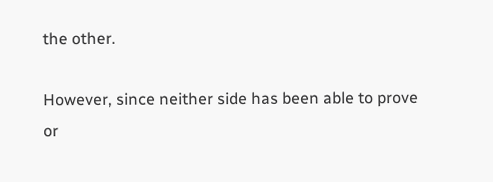the other.

However, since neither side has been able to prove or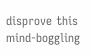disprove this mind-boggling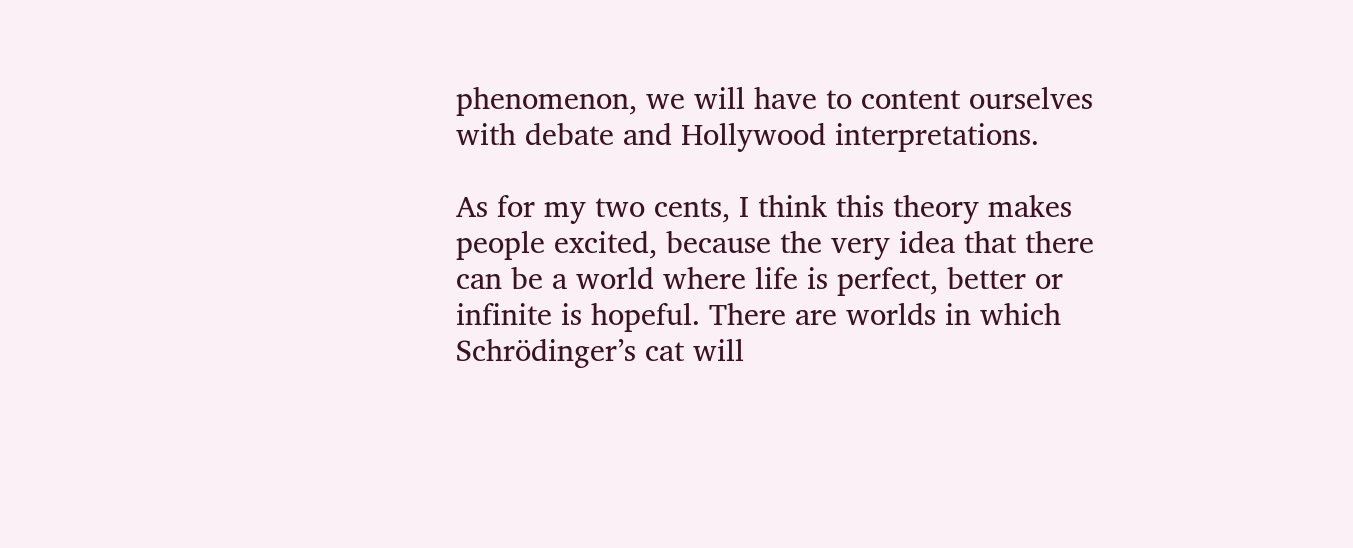phenomenon, we will have to content ourselves with debate and Hollywood interpretations.

As for my two cents, I think this theory makes people excited, because the very idea that there can be a world where life is perfect, better or infinite is hopeful. There are worlds in which Schrödinger’s cat will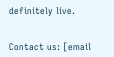definitely live.


Contact us: [email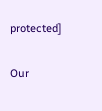protected]

Our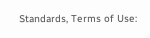Standards, Terms of Use: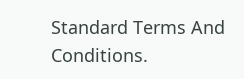Standard Terms And Conditions.